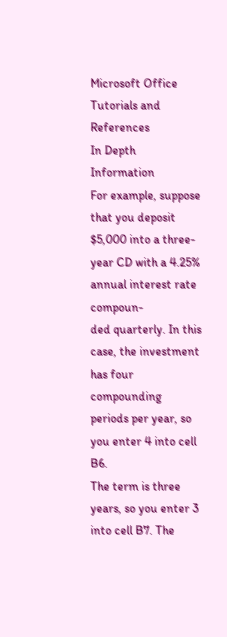Microsoft Office Tutorials and References
In Depth Information
For example, suppose that you deposit $5,000 into a three-year CD with a 4.25% annual interest rate compoun-
ded quarterly. In this case, the investment has four compounding periods per year, so you enter 4 into cell B6.
The term is three years, so you enter 3 into cell B7. The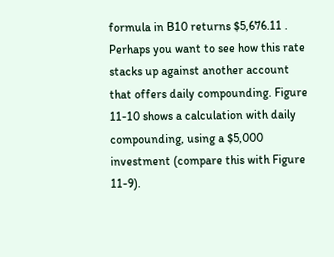formula in B10 returns $5,676.11 .
Perhaps you want to see how this rate stacks up against another account that offers daily compounding. Figure
11-10 shows a calculation with daily compounding, using a $5,000 investment (compare this with Figure 11-9).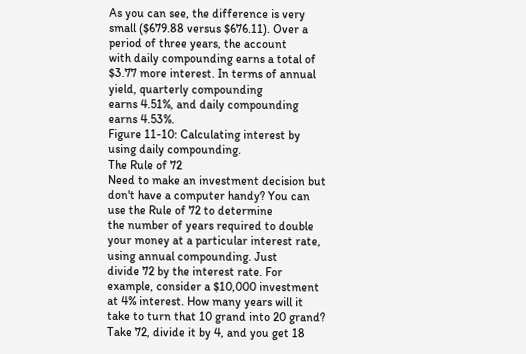As you can see, the difference is very small ($679.88 versus $676.11). Over a period of three years, the account
with daily compounding earns a total of $3.77 more interest. In terms of annual yield, quarterly compounding
earns 4.51%, and daily compounding earns 4.53%.
Figure 11-10: Calculating interest by using daily compounding.
The Rule of 72
Need to make an investment decision but don't have a computer handy? You can use the Rule of 72 to determine
the number of years required to double your money at a particular interest rate, using annual compounding. Just
divide 72 by the interest rate. For example, consider a $10,000 investment at 4% interest. How many years will it
take to turn that 10 grand into 20 grand? Take 72, divide it by 4, and you get 18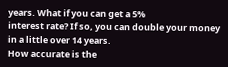years. What if you can get a 5%
interest rate? If so, you can double your money in a little over 14 years.
How accurate is the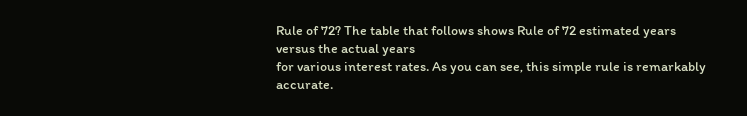Rule of 72? The table that follows shows Rule of 72 estimated years versus the actual years
for various interest rates. As you can see, this simple rule is remarkably accurate.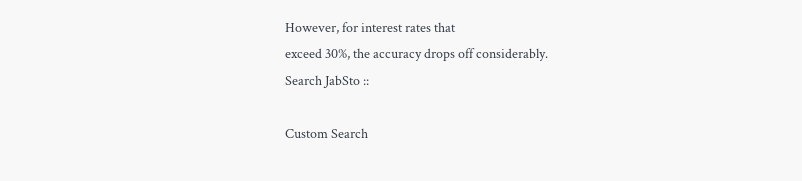However, for interest rates that
exceed 30%, the accuracy drops off considerably.
Search JabSto ::

Custom Search